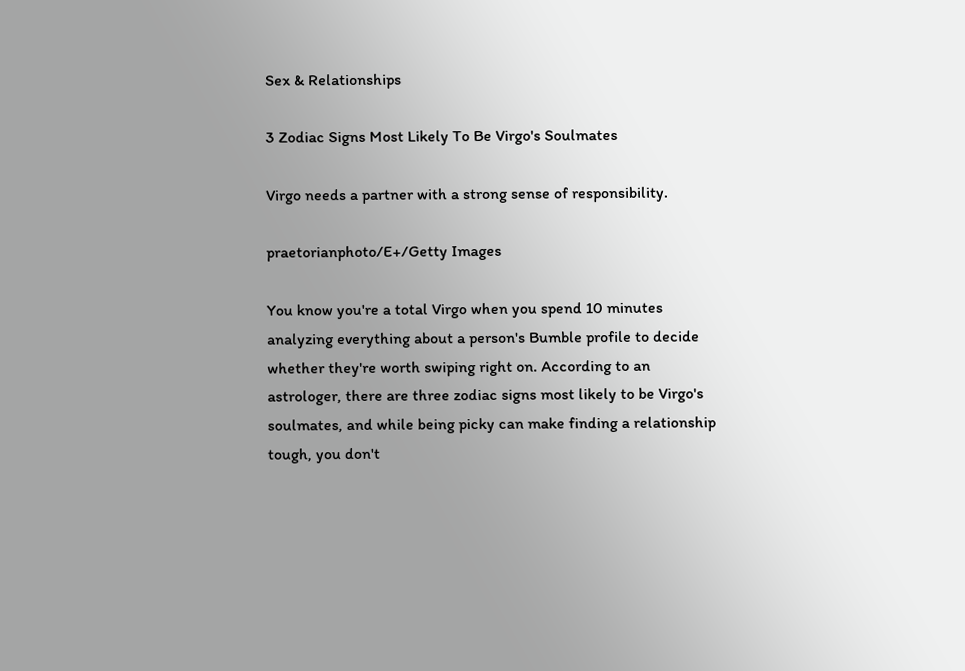Sex & Relationships

3 Zodiac Signs Most Likely To Be Virgo's Soulmates

Virgo needs a partner with a strong sense of responsibility.

praetorianphoto/E+/Getty Images

You know you're a total Virgo when you spend 10 minutes analyzing everything about a person's Bumble profile to decide whether they're worth swiping right on. According to an astrologer, there are three zodiac signs most likely to be Virgo's soulmates, and while being picky can make finding a relationship tough, you don't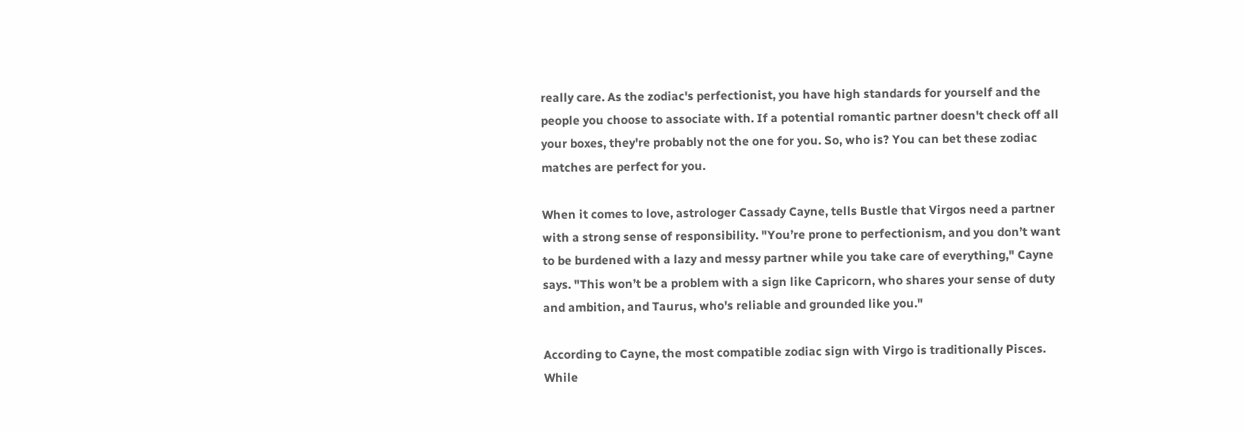really care. As the zodiac's perfectionist, you have high standards for yourself and the people you choose to associate with. If a potential romantic partner doesn't check off all your boxes, they're probably not the one for you. So, who is? You can bet these zodiac matches are perfect for you.

When it comes to love, astrologer Cassady Cayne, tells Bustle that Virgos need a partner with a strong sense of responsibility. "You’re prone to perfectionism, and you don’t want to be burdened with a lazy and messy partner while you take care of everything," Cayne says. "This won’t be a problem with a sign like Capricorn, who shares your sense of duty and ambition, and Taurus, who's reliable and grounded like you."

According to Cayne, the most compatible zodiac sign with Virgo is traditionally Pisces. While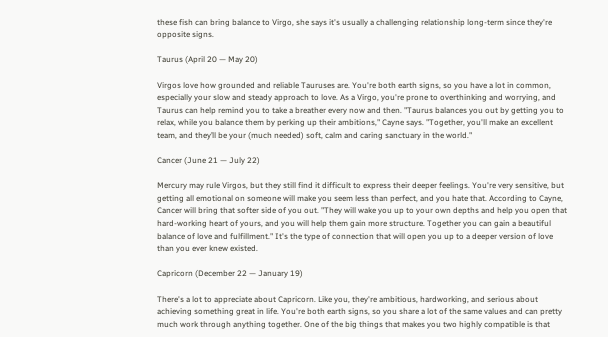these fish can bring balance to Virgo, she says it's usually a challenging relationship long-term since they're opposite signs.

Taurus (April 20 — May 20)

Virgos love how grounded and reliable Tauruses are. You're both earth signs, so you have a lot in common, especially your slow and steady approach to love. As a Virgo, you're prone to overthinking and worrying, and Taurus can help remind you to take a breather every now and then. "Taurus balances you out by getting you to relax, while you balance them by perking up their ambitions," Cayne says. "Together, you'll make an excellent team, and they’ll be your (much needed) soft, calm and caring sanctuary in the world."

Cancer (June 21 — July 22)

Mercury may rule Virgos, but they still find it difficult to express their deeper feelings. You're very sensitive, but getting all emotional on someone will make you seem less than perfect, and you hate that. According to Cayne, Cancer will bring that softer side of you out. "They will wake you up to your own depths and help you open that hard-working heart of yours, and you will help them gain more structure. Together you can gain a beautiful balance of love and fulfillment." It's the type of connection that will open you up to a deeper version of love than you ever knew existed.

Capricorn (December 22 — January 19)

There's a lot to appreciate about Capricorn. Like you, they're ambitious, hardworking, and serious about achieving something great in life. You're both earth signs, so you share a lot of the same values and can pretty much work through anything together. One of the big things that makes you two highly compatible is that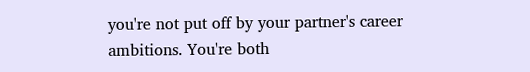you're not put off by your partner's career ambitions. You're both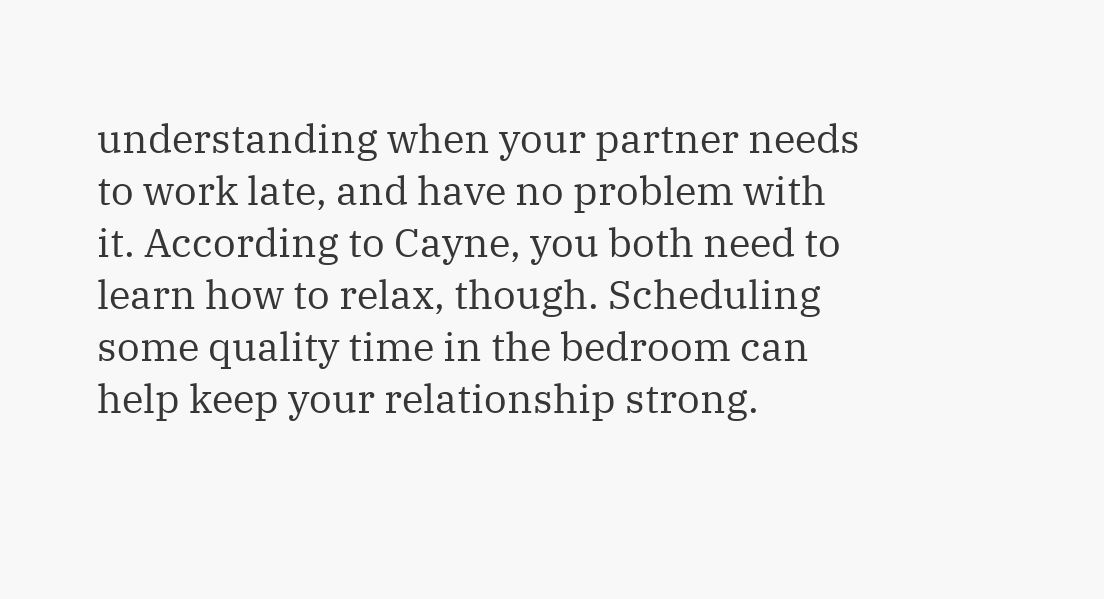understanding when your partner needs to work late, and have no problem with it. According to Cayne, you both need to learn how to relax, though. Scheduling some quality time in the bedroom can help keep your relationship strong.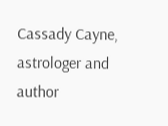Cassady Cayne, astrologer and author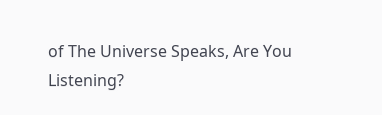of The Universe Speaks, Are You Listening?